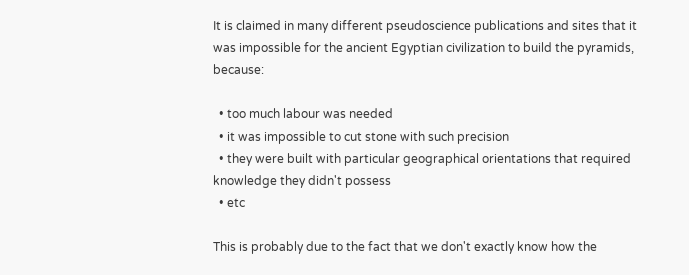It is claimed in many different pseudoscience publications and sites that it was impossible for the ancient Egyptian civilization to build the pyramids, because:

  • too much labour was needed
  • it was impossible to cut stone with such precision
  • they were built with particular geographical orientations that required knowledge they didn't possess
  • etc

This is probably due to the fact that we don't exactly know how the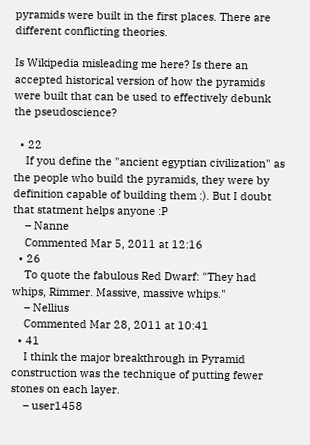pyramids were built in the first places. There are different conflicting theories.

Is Wikipedia misleading me here? Is there an accepted historical version of how the pyramids were built that can be used to effectively debunk the pseudoscience?

  • 22
    If you define the "ancient egyptian civilization" as the people who build the pyramids, they were by definition capable of building them :). But I doubt that statment helps anyone :P
    – Nanne
    Commented Mar 5, 2011 at 12:16
  • 26
    To quote the fabulous Red Dwarf: "They had whips, Rimmer. Massive, massive whips."
    – Nellius
    Commented Mar 28, 2011 at 10:41
  • 41
    I think the major breakthrough in Pyramid construction was the technique of putting fewer stones on each layer.
    – user1458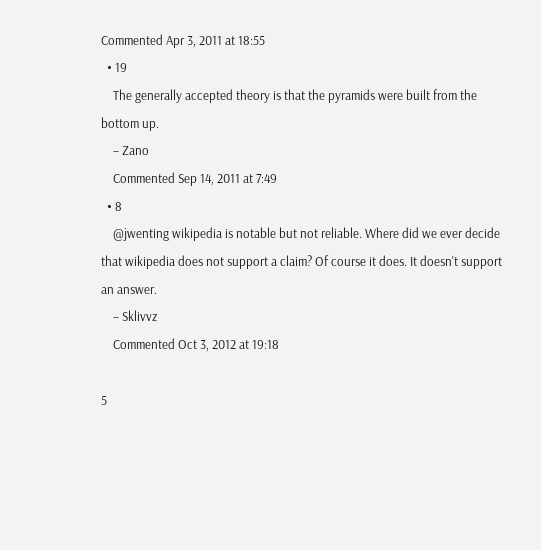Commented Apr 3, 2011 at 18:55
  • 19
    The generally accepted theory is that the pyramids were built from the bottom up.
    – Zano
    Commented Sep 14, 2011 at 7:49
  • 8
    @jwenting wikipedia is notable but not reliable. Where did we ever decide that wikipedia does not support a claim? Of course it does. It doesn't support an answer.
    – Sklivvz
    Commented Oct 3, 2012 at 19:18

5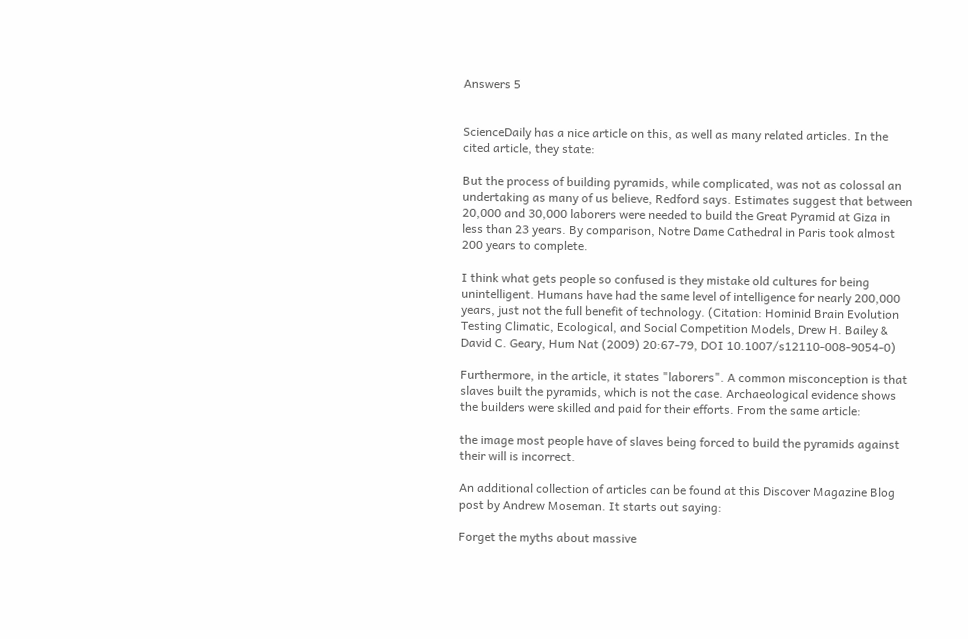Answers 5


ScienceDaily has a nice article on this, as well as many related articles. In the cited article, they state:

But the process of building pyramids, while complicated, was not as colossal an undertaking as many of us believe, Redford says. Estimates suggest that between 20,000 and 30,000 laborers were needed to build the Great Pyramid at Giza in less than 23 years. By comparison, Notre Dame Cathedral in Paris took almost 200 years to complete.

I think what gets people so confused is they mistake old cultures for being unintelligent. Humans have had the same level of intelligence for nearly 200,000 years, just not the full benefit of technology. (Citation: Hominid Brain Evolution Testing Climatic, Ecological, and Social Competition Models, Drew H. Bailey & David C. Geary, Hum Nat (2009) 20:67-79, DOI 10.1007/s12110-008-9054-0)

Furthermore, in the article, it states "laborers". A common misconception is that slaves built the pyramids, which is not the case. Archaeological evidence shows the builders were skilled and paid for their efforts. From the same article:

the image most people have of slaves being forced to build the pyramids against their will is incorrect.

An additional collection of articles can be found at this Discover Magazine Blog post by Andrew Moseman. It starts out saying:

Forget the myths about massive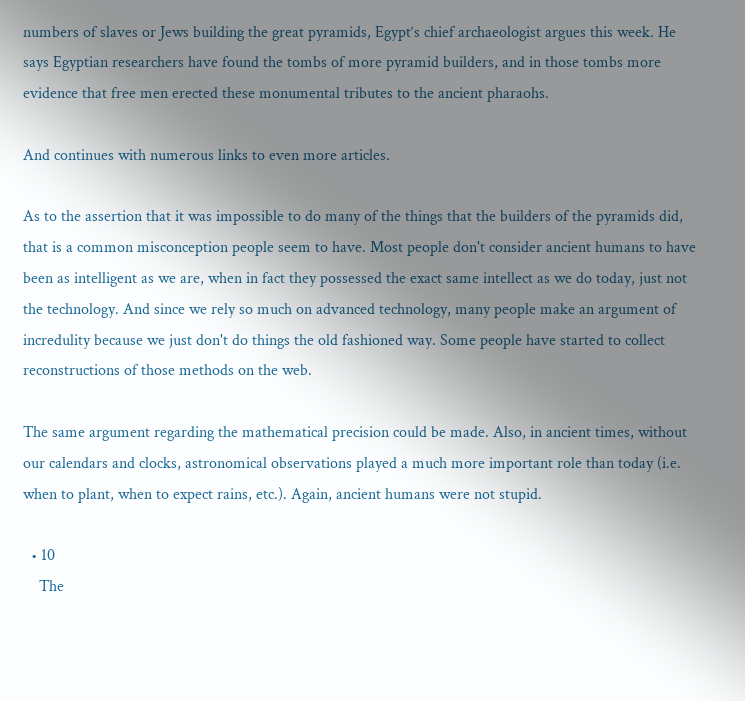numbers of slaves or Jews building the great pyramids, Egypt‘s chief archaeologist argues this week. He says Egyptian researchers have found the tombs of more pyramid builders, and in those tombs more evidence that free men erected these monumental tributes to the ancient pharaohs.

And continues with numerous links to even more articles.

As to the assertion that it was impossible to do many of the things that the builders of the pyramids did, that is a common misconception people seem to have. Most people don't consider ancient humans to have been as intelligent as we are, when in fact they possessed the exact same intellect as we do today, just not the technology. And since we rely so much on advanced technology, many people make an argument of incredulity because we just don't do things the old fashioned way. Some people have started to collect reconstructions of those methods on the web.

The same argument regarding the mathematical precision could be made. Also, in ancient times, without our calendars and clocks, astronomical observations played a much more important role than today (i.e. when to plant, when to expect rains, etc.). Again, ancient humans were not stupid.

  • 10
    The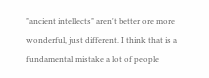"ancient intellects" aren't better ore more wonderful, just different. I think that is a fundamental mistake a lot of people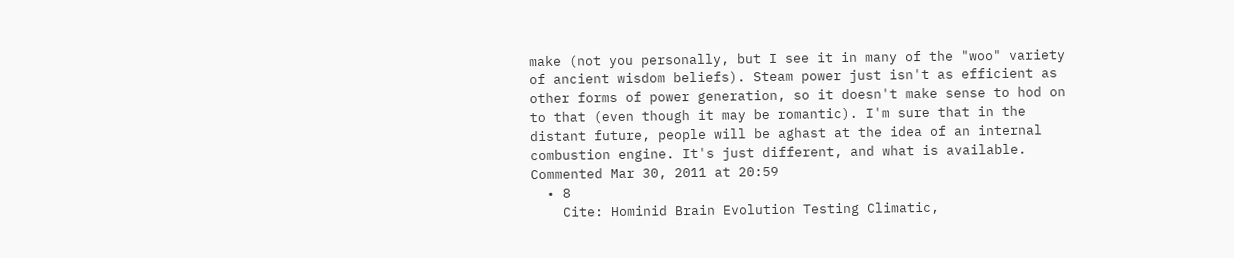make (not you personally, but I see it in many of the "woo" variety of ancient wisdom beliefs). Steam power just isn't as efficient as other forms of power generation, so it doesn't make sense to hod on to that (even though it may be romantic). I'm sure that in the distant future, people will be aghast at the idea of an internal combustion engine. It's just different, and what is available. Commented Mar 30, 2011 at 20:59
  • 8
    Cite: Hominid Brain Evolution Testing Climatic,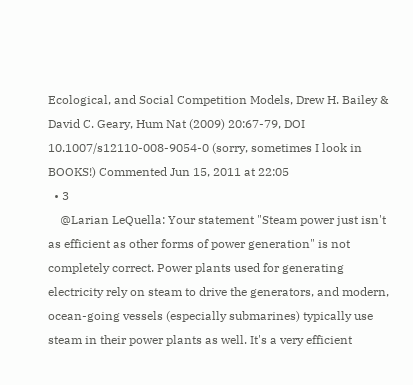Ecological, and Social Competition Models, Drew H. Bailey & David C. Geary, Hum Nat (2009) 20:67-79, DOI 10.1007/s12110-008-9054-0 (sorry, sometimes I look in BOOKS!) Commented Jun 15, 2011 at 22:05
  • 3
    @Larian LeQuella: Your statement "Steam power just isn't as efficient as other forms of power generation" is not completely correct. Power plants used for generating electricity rely on steam to drive the generators, and modern, ocean-going vessels (especially submarines) typically use steam in their power plants as well. It's a very efficient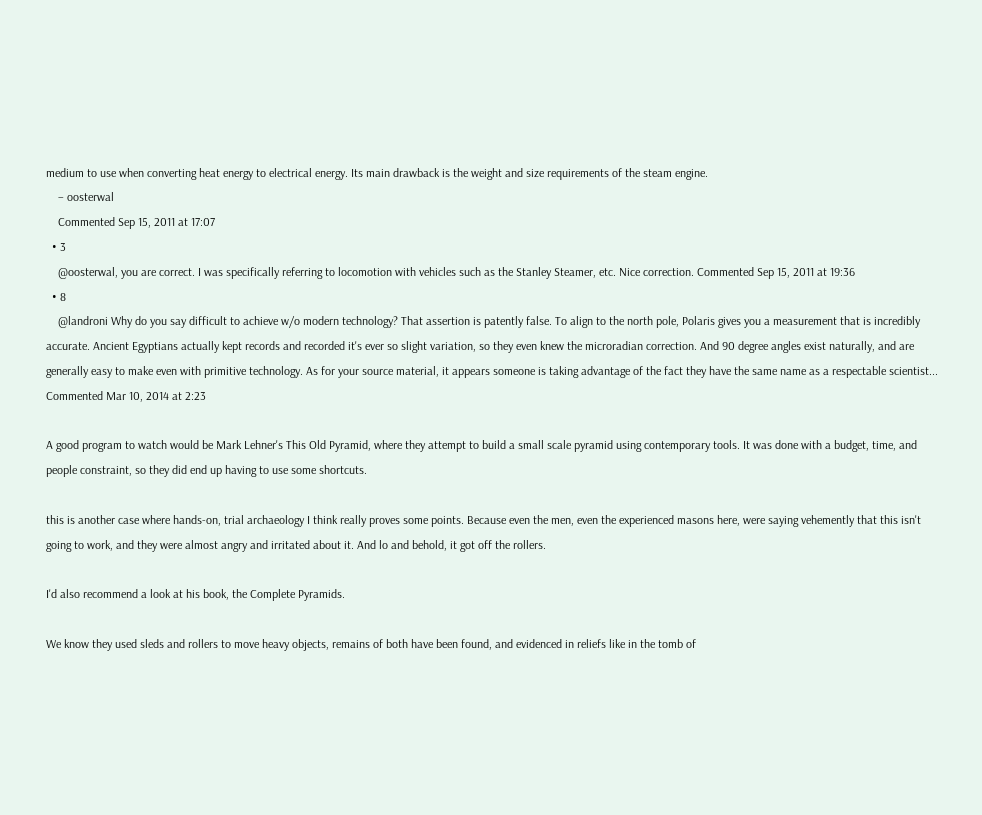medium to use when converting heat energy to electrical energy. Its main drawback is the weight and size requirements of the steam engine.
    – oosterwal
    Commented Sep 15, 2011 at 17:07
  • 3
    @oosterwal, you are correct. I was specifically referring to locomotion with vehicles such as the Stanley Steamer, etc. Nice correction. Commented Sep 15, 2011 at 19:36
  • 8
    @landroni Why do you say difficult to achieve w/o modern technology? That assertion is patently false. To align to the north pole, Polaris gives you a measurement that is incredibly accurate. Ancient Egyptians actually kept records and recorded it's ever so slight variation, so they even knew the microradian correction. And 90 degree angles exist naturally, and are generally easy to make even with primitive technology. As for your source material, it appears someone is taking advantage of the fact they have the same name as a respectable scientist... Commented Mar 10, 2014 at 2:23

A good program to watch would be Mark Lehner's This Old Pyramid, where they attempt to build a small scale pyramid using contemporary tools. It was done with a budget, time, and people constraint, so they did end up having to use some shortcuts.

this is another case where hands-on, trial archaeology I think really proves some points. Because even the men, even the experienced masons here, were saying vehemently that this isn't going to work, and they were almost angry and irritated about it. And lo and behold, it got off the rollers.

I'd also recommend a look at his book, the Complete Pyramids.

We know they used sleds and rollers to move heavy objects, remains of both have been found, and evidenced in reliefs like in the tomb of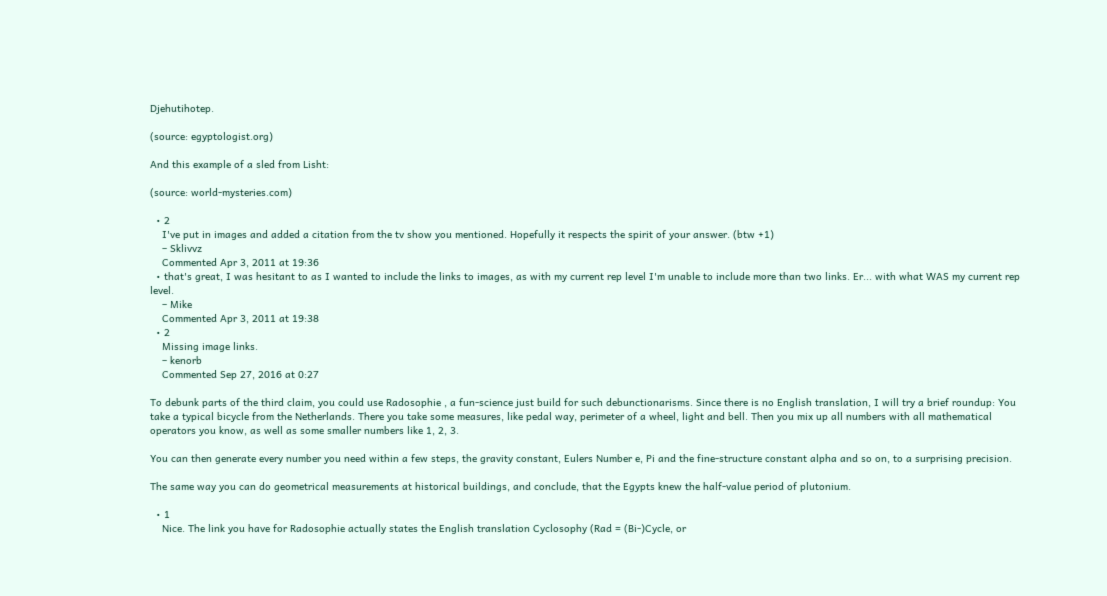Djehutihotep.

(source: egyptologist.org)

And this example of a sled from Lisht:

(source: world-mysteries.com)

  • 2
    I've put in images and added a citation from the tv show you mentioned. Hopefully it respects the spirit of your answer. (btw +1)
    – Sklivvz
    Commented Apr 3, 2011 at 19:36
  • that's great, I was hesitant to as I wanted to include the links to images, as with my current rep level I'm unable to include more than two links. Er... with what WAS my current rep level.
    – Mike
    Commented Apr 3, 2011 at 19:38
  • 2
    Missing image links.
    – kenorb
    Commented Sep 27, 2016 at 0:27

To debunk parts of the third claim, you could use Radosophie , a fun-science just build for such debunctionarisms. Since there is no English translation, I will try a brief roundup: You take a typical bicycle from the Netherlands. There you take some measures, like pedal way, perimeter of a wheel, light and bell. Then you mix up all numbers with all mathematical operators you know, as well as some smaller numbers like 1, 2, 3.

You can then generate every number you need within a few steps, the gravity constant, Eulers Number e, Pi and the fine-structure constant alpha and so on, to a surprising precision.

The same way you can do geometrical measurements at historical buildings, and conclude, that the Egypts knew the half-value period of plutonium.

  • 1
    Nice. The link you have for Radosophie actually states the English translation Cyclosophy (Rad = (Bi-)Cycle, or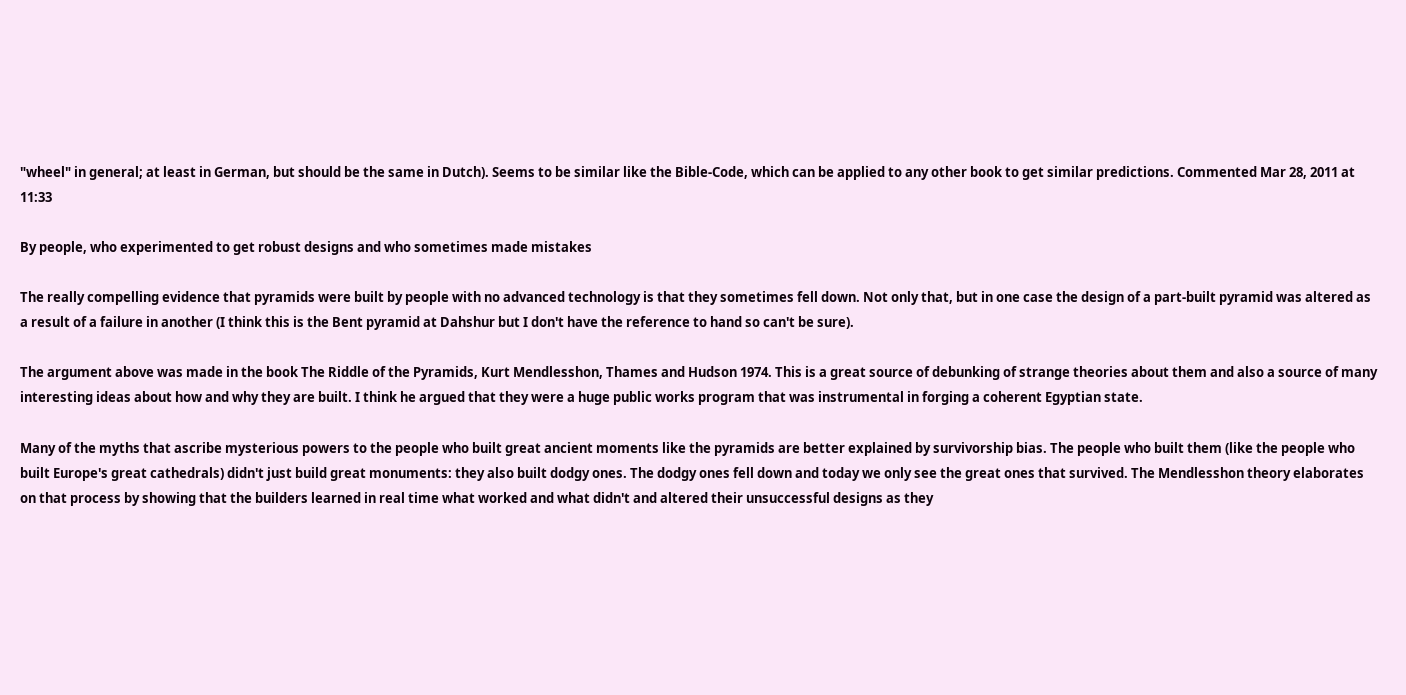"wheel" in general; at least in German, but should be the same in Dutch). Seems to be similar like the Bible-Code, which can be applied to any other book to get similar predictions. Commented Mar 28, 2011 at 11:33

By people, who experimented to get robust designs and who sometimes made mistakes

The really compelling evidence that pyramids were built by people with no advanced technology is that they sometimes fell down. Not only that, but in one case the design of a part-built pyramid was altered as a result of a failure in another (I think this is the Bent pyramid at Dahshur but I don't have the reference to hand so can't be sure).

The argument above was made in the book The Riddle of the Pyramids, Kurt Mendlesshon, Thames and Hudson 1974. This is a great source of debunking of strange theories about them and also a source of many interesting ideas about how and why they are built. I think he argued that they were a huge public works program that was instrumental in forging a coherent Egyptian state.

Many of the myths that ascribe mysterious powers to the people who built great ancient moments like the pyramids are better explained by survivorship bias. The people who built them (like the people who built Europe's great cathedrals) didn't just build great monuments: they also built dodgy ones. The dodgy ones fell down and today we only see the great ones that survived. The Mendlesshon theory elaborates on that process by showing that the builders learned in real time what worked and what didn't and altered their unsuccessful designs as they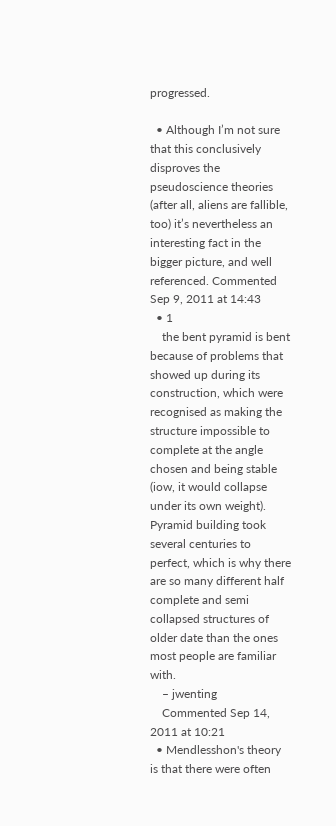progressed.

  • Although I’m not sure that this conclusively disproves the pseudoscience theories (after all, aliens are fallible, too) it’s nevertheless an interesting fact in the bigger picture, and well referenced. Commented Sep 9, 2011 at 14:43
  • 1
    the bent pyramid is bent because of problems that showed up during its construction, which were recognised as making the structure impossible to complete at the angle chosen and being stable (iow, it would collapse under its own weight). Pyramid building took several centuries to perfect, which is why there are so many different half complete and semi collapsed structures of older date than the ones most people are familiar with.
    – jwenting
    Commented Sep 14, 2011 at 10:21
  • Mendlesshon's theory is that there were often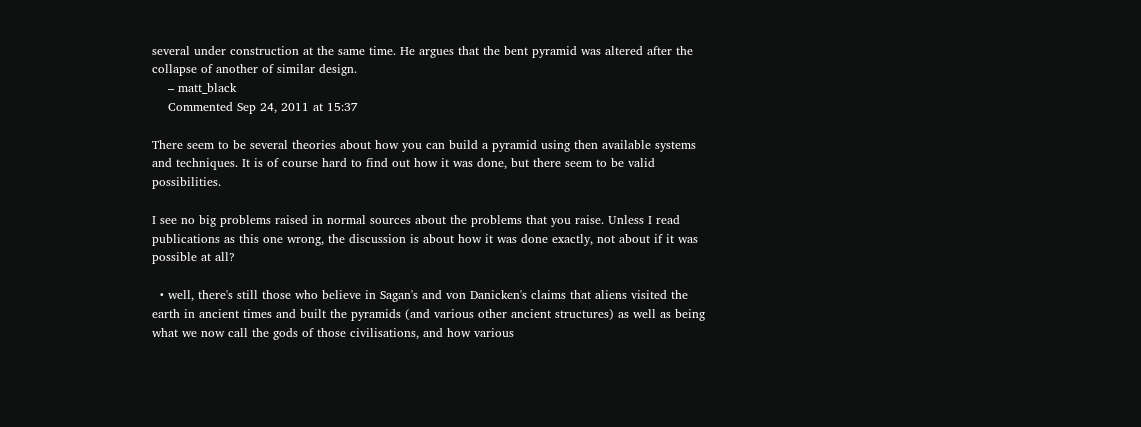several under construction at the same time. He argues that the bent pyramid was altered after the collapse of another of similar design.
    – matt_black
    Commented Sep 24, 2011 at 15:37

There seem to be several theories about how you can build a pyramid using then available systems and techniques. It is of course hard to find out how it was done, but there seem to be valid possibilities.

I see no big problems raised in normal sources about the problems that you raise. Unless I read publications as this one wrong, the discussion is about how it was done exactly, not about if it was possible at all?

  • well, there's still those who believe in Sagan's and von Danicken's claims that aliens visited the earth in ancient times and built the pyramids (and various other ancient structures) as well as being what we now call the gods of those civilisations, and how various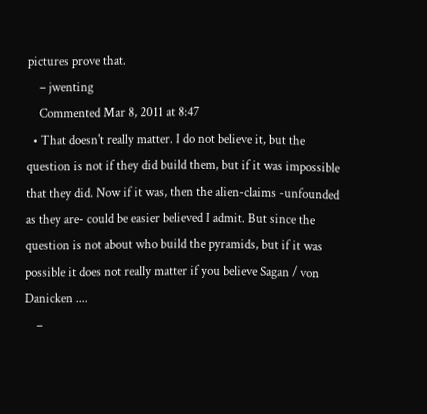pictures prove that.
    – jwenting
    Commented Mar 8, 2011 at 8:47
  • That doesn't really matter. I do not believe it, but the question is not if they did build them, but if it was impossible that they did. Now if it was, then the alien-claims -unfounded as they are- could be easier believed I admit. But since the question is not about who build the pyramids, but if it was possible it does not really matter if you believe Sagan / von Danicken ....
    –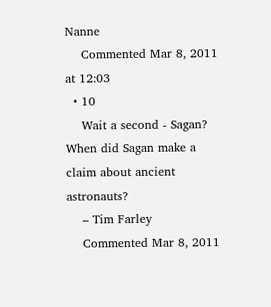Nanne
    Commented Mar 8, 2011 at 12:03
  • 10
    Wait a second - Sagan? When did Sagan make a claim about ancient astronauts?
    – Tim Farley
    Commented Mar 8, 2011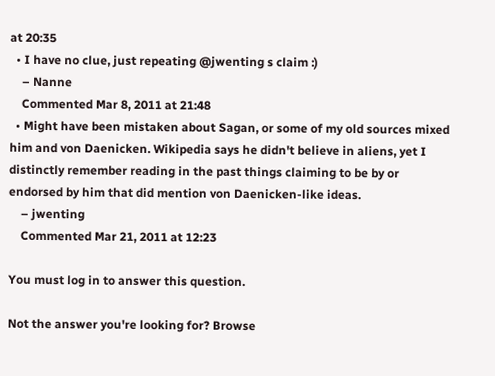at 20:35
  • I have no clue, just repeating @jwenting s claim :)
    – Nanne
    Commented Mar 8, 2011 at 21:48
  • Might have been mistaken about Sagan, or some of my old sources mixed him and von Daenicken. Wikipedia says he didn't believe in aliens, yet I distinctly remember reading in the past things claiming to be by or endorsed by him that did mention von Daenicken-like ideas.
    – jwenting
    Commented Mar 21, 2011 at 12:23

You must log in to answer this question.

Not the answer you're looking for? Browse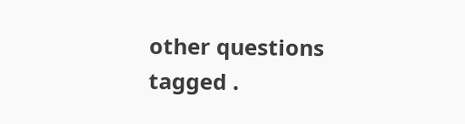other questions tagged .